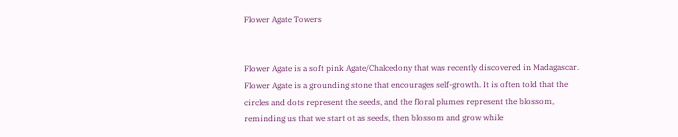Flower Agate Towers


Flower Agate is a soft pink Agate/Chalcedony that was recently discovered in Madagascar. Flower Agate is a grounding stone that encourages self-growth. It is often told that the circles and dots represent the seeds, and the floral plumes represent the blossom, reminding us that we start ot as seeds, then blossom and grow while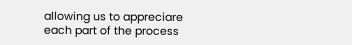allowing us to appreciare each part of the process